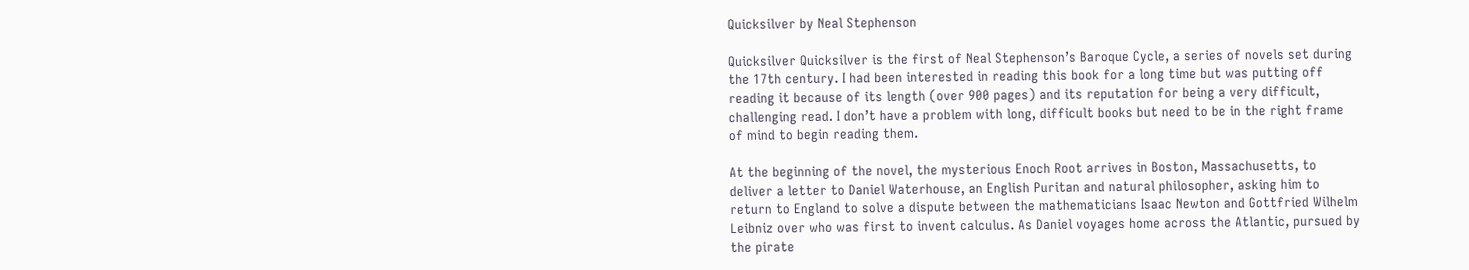Quicksilver by Neal Stephenson

Quicksilver Quicksilver is the first of Neal Stephenson’s Baroque Cycle, a series of novels set during the 17th century. I had been interested in reading this book for a long time but was putting off reading it because of its length (over 900 pages) and its reputation for being a very difficult, challenging read. I don’t have a problem with long, difficult books but need to be in the right frame of mind to begin reading them.

At the beginning of the novel, the mysterious Enoch Root arrives in Boston, Massachusetts, to deliver a letter to Daniel Waterhouse, an English Puritan and natural philosopher, asking him to return to England to solve a dispute between the mathematicians Isaac Newton and Gottfried Wilhelm Leibniz over who was first to invent calculus. As Daniel voyages home across the Atlantic, pursued by the pirate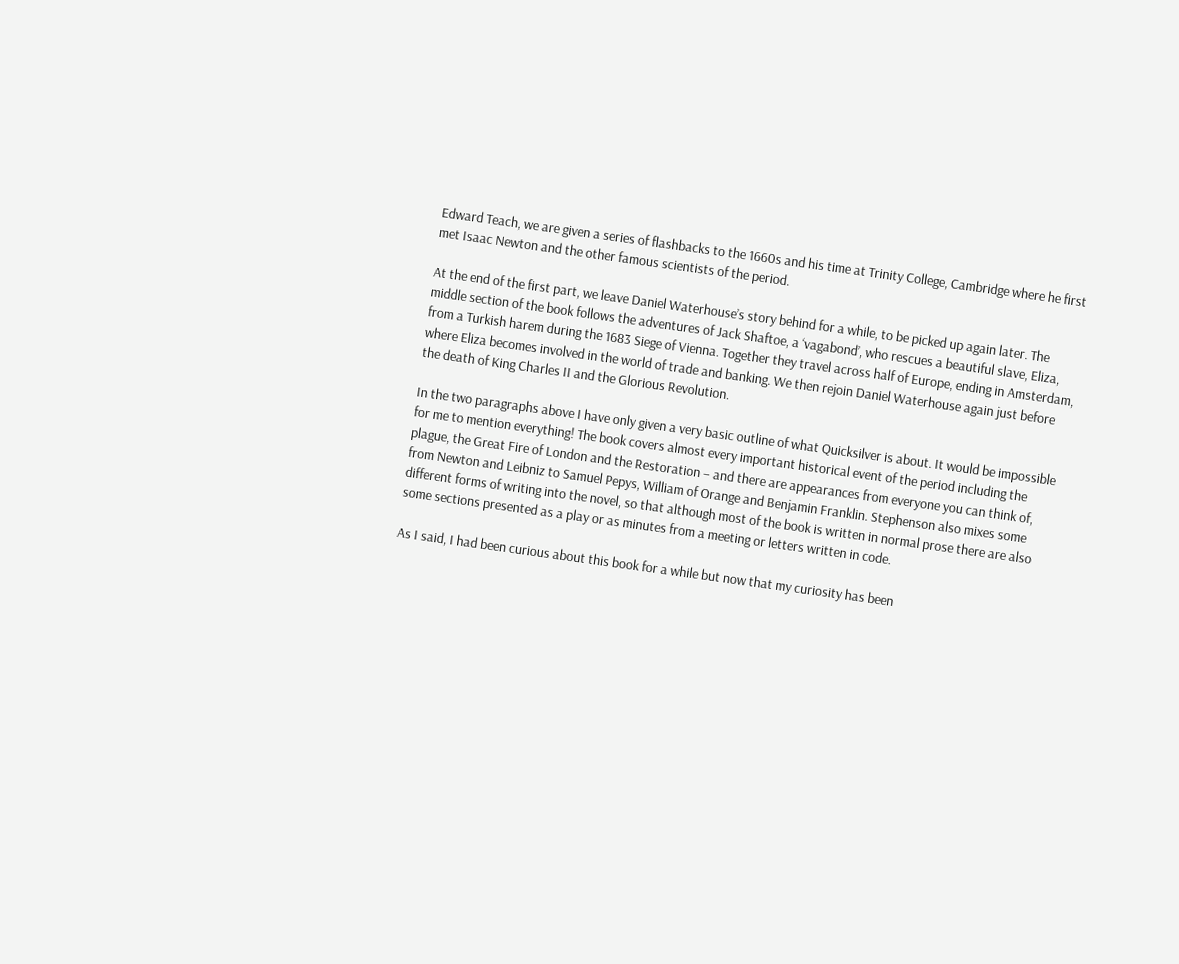Edward Teach, we are given a series of flashbacks to the 1660s and his time at Trinity College, Cambridge where he first met Isaac Newton and the other famous scientists of the period.

At the end of the first part, we leave Daniel Waterhouse’s story behind for a while, to be picked up again later. The middle section of the book follows the adventures of Jack Shaftoe, a ‘vagabond’, who rescues a beautiful slave, Eliza, from a Turkish harem during the 1683 Siege of Vienna. Together they travel across half of Europe, ending in Amsterdam, where Eliza becomes involved in the world of trade and banking. We then rejoin Daniel Waterhouse again just before the death of King Charles II and the Glorious Revolution.

In the two paragraphs above I have only given a very basic outline of what Quicksilver is about. It would be impossible for me to mention everything! The book covers almost every important historical event of the period including the plague, the Great Fire of London and the Restoration – and there are appearances from everyone you can think of, from Newton and Leibniz to Samuel Pepys, William of Orange and Benjamin Franklin. Stephenson also mixes some different forms of writing into the novel, so that although most of the book is written in normal prose there are also some sections presented as a play or as minutes from a meeting or letters written in code.

As I said, I had been curious about this book for a while but now that my curiosity has been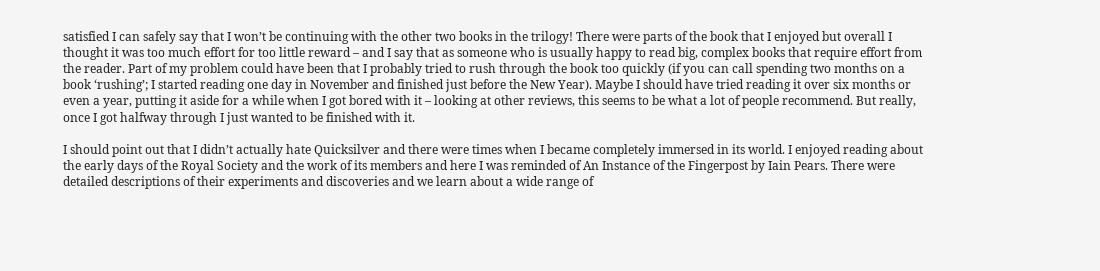satisfied I can safely say that I won’t be continuing with the other two books in the trilogy! There were parts of the book that I enjoyed but overall I thought it was too much effort for too little reward – and I say that as someone who is usually happy to read big, complex books that require effort from the reader. Part of my problem could have been that I probably tried to rush through the book too quickly (if you can call spending two months on a book ‘rushing’; I started reading one day in November and finished just before the New Year). Maybe I should have tried reading it over six months or even a year, putting it aside for a while when I got bored with it – looking at other reviews, this seems to be what a lot of people recommend. But really, once I got halfway through I just wanted to be finished with it.

I should point out that I didn’t actually hate Quicksilver and there were times when I became completely immersed in its world. I enjoyed reading about the early days of the Royal Society and the work of its members and here I was reminded of An Instance of the Fingerpost by Iain Pears. There were detailed descriptions of their experiments and discoveries and we learn about a wide range of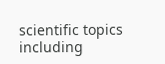scientific topics including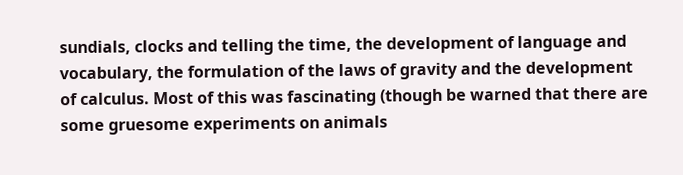sundials, clocks and telling the time, the development of language and vocabulary, the formulation of the laws of gravity and the development of calculus. Most of this was fascinating (though be warned that there are some gruesome experiments on animals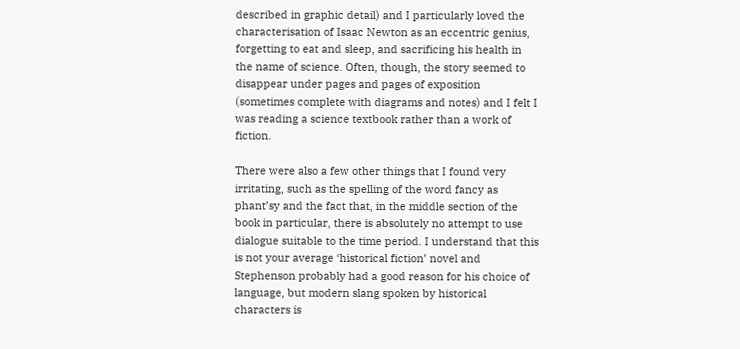described in graphic detail) and I particularly loved the characterisation of Isaac Newton as an eccentric genius, forgetting to eat and sleep, and sacrificing his health in the name of science. Often, though, the story seemed to disappear under pages and pages of exposition (sometimes complete with diagrams and notes) and I felt I was reading a science textbook rather than a work of fiction.

There were also a few other things that I found very irritating, such as the spelling of the word fancy as phant’sy and the fact that, in the middle section of the book in particular, there is absolutely no attempt to use dialogue suitable to the time period. I understand that this is not your average ‘historical fiction’ novel and Stephenson probably had a good reason for his choice of language, but modern slang spoken by historical characters is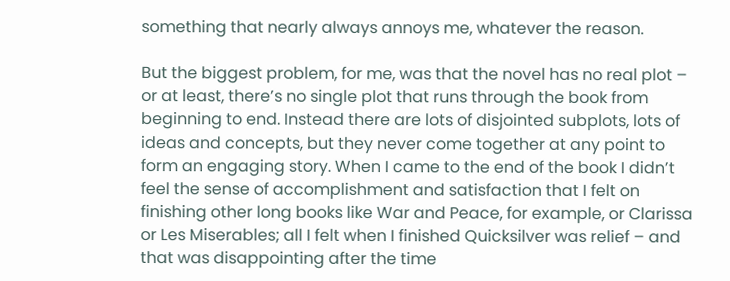something that nearly always annoys me, whatever the reason.

But the biggest problem, for me, was that the novel has no real plot – or at least, there’s no single plot that runs through the book from beginning to end. Instead there are lots of disjointed subplots, lots of ideas and concepts, but they never come together at any point to form an engaging story. When I came to the end of the book I didn’t feel the sense of accomplishment and satisfaction that I felt on finishing other long books like War and Peace, for example, or Clarissa or Les Miserables; all I felt when I finished Quicksilver was relief – and that was disappointing after the time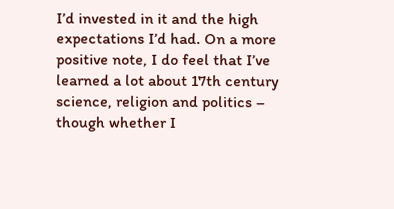I’d invested in it and the high expectations I’d had. On a more positive note, I do feel that I’ve learned a lot about 17th century science, religion and politics – though whether I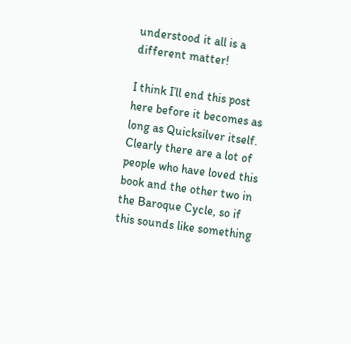understood it all is a different matter!

I think I’ll end this post here before it becomes as long as Quicksilver itself. Clearly there are a lot of people who have loved this book and the other two in the Baroque Cycle, so if this sounds like something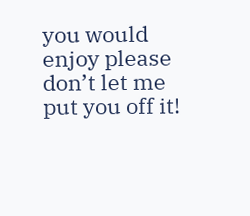you would enjoy please don’t let me put you off it!